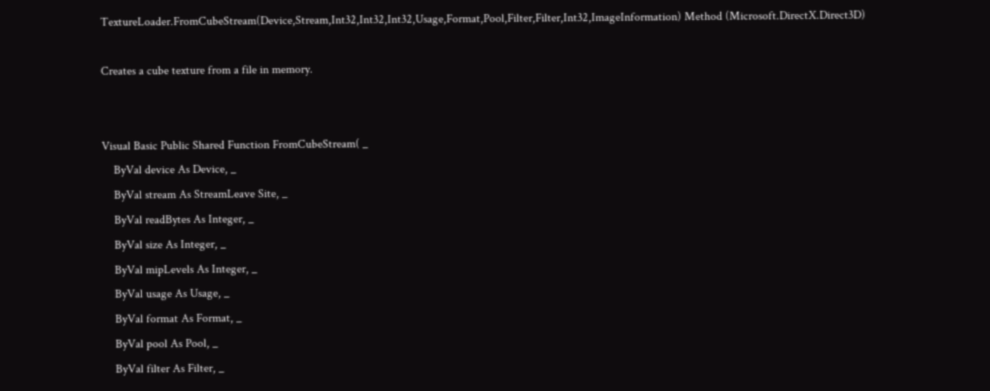TextureLoader.FromCubeStream(Device,Stream,Int32,Int32,Int32,Usage,Format,Pool,Filter,Filter,Int32,ImageInformation) Method (Microsoft.DirectX.Direct3D)

Creates a cube texture from a file in memory.


Visual Basic Public Shared Function FromCubeStream( _
    ByVal device As Device, _
    ByVal stream As StreamLeave Site, _
    ByVal readBytes As Integer, _
    ByVal size As Integer, _
    ByVal mipLevels As Integer, _
    ByVal usage As Usage, _
    ByVal format As Format, _
    ByVal pool As Pool, _
    ByVal filter As Filter, _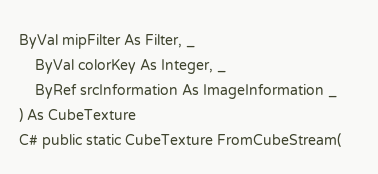ByVal mipFilter As Filter, _
    ByVal colorKey As Integer, _
    ByRef srcInformation As ImageInformation _
) As CubeTexture
C# public static CubeTexture FromCubeStream(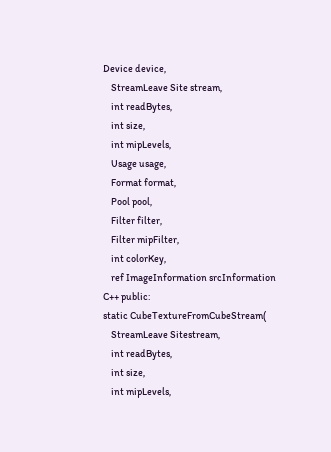Device device,
    StreamLeave Site stream,
    int readBytes,
    int size,
    int mipLevels,
    Usage usage,
    Format format,
    Pool pool,
    Filter filter,
    Filter mipFilter,
    int colorKey,
    ref ImageInformation srcInformation
C++ public:
static CubeTextureFromCubeStream(
    StreamLeave Sitestream,
    int readBytes,
    int size,
    int mipLevels,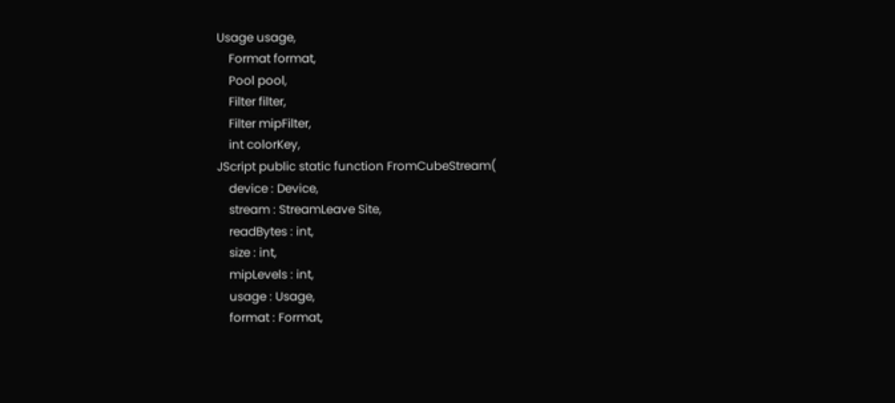Usage usage,
    Format format,
    Pool pool,
    Filter filter,
    Filter mipFilter,
    int colorKey,
JScript public static function FromCubeStream(
    device : Device,
    stream : StreamLeave Site,
    readBytes : int,
    size : int,
    mipLevels : int,
    usage : Usage,
    format : Format,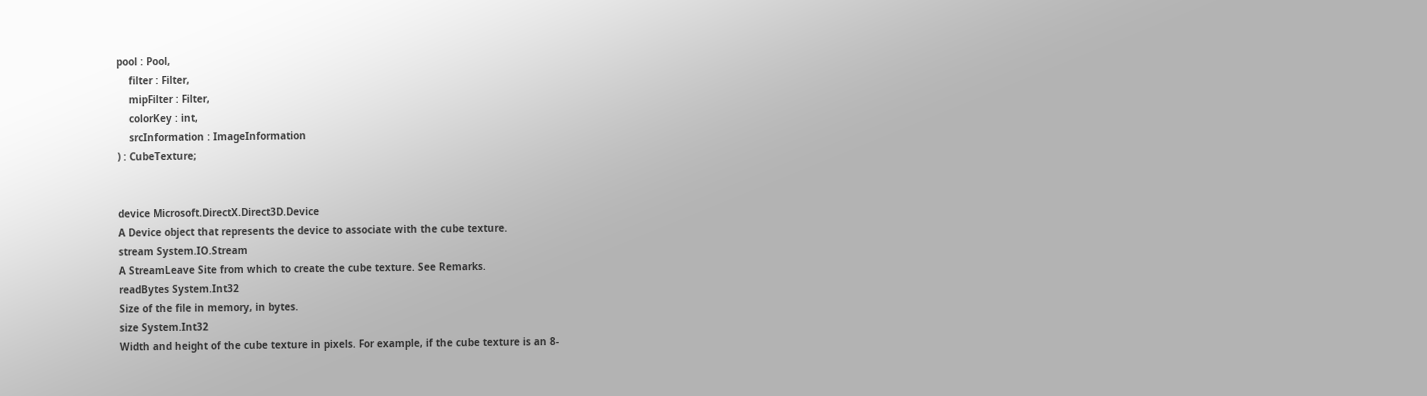pool : Pool,
    filter : Filter,
    mipFilter : Filter,
    colorKey : int,
    srcInformation : ImageInformation
) : CubeTexture;


device Microsoft.DirectX.Direct3D.Device
A Device object that represents the device to associate with the cube texture.
stream System.IO.Stream
A StreamLeave Site from which to create the cube texture. See Remarks.
readBytes System.Int32
Size of the file in memory, in bytes.
size System.Int32
Width and height of the cube texture in pixels. For example, if the cube texture is an 8-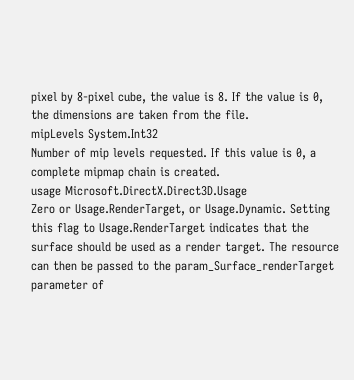pixel by 8-pixel cube, the value is 8. If the value is 0, the dimensions are taken from the file.
mipLevels System.Int32
Number of mip levels requested. If this value is 0, a complete mipmap chain is created.
usage Microsoft.DirectX.Direct3D.Usage
Zero or Usage.RenderTarget, or Usage.Dynamic. Setting this flag to Usage.RenderTarget indicates that the surface should be used as a render target. The resource can then be passed to the param_Surface_renderTarget parameter of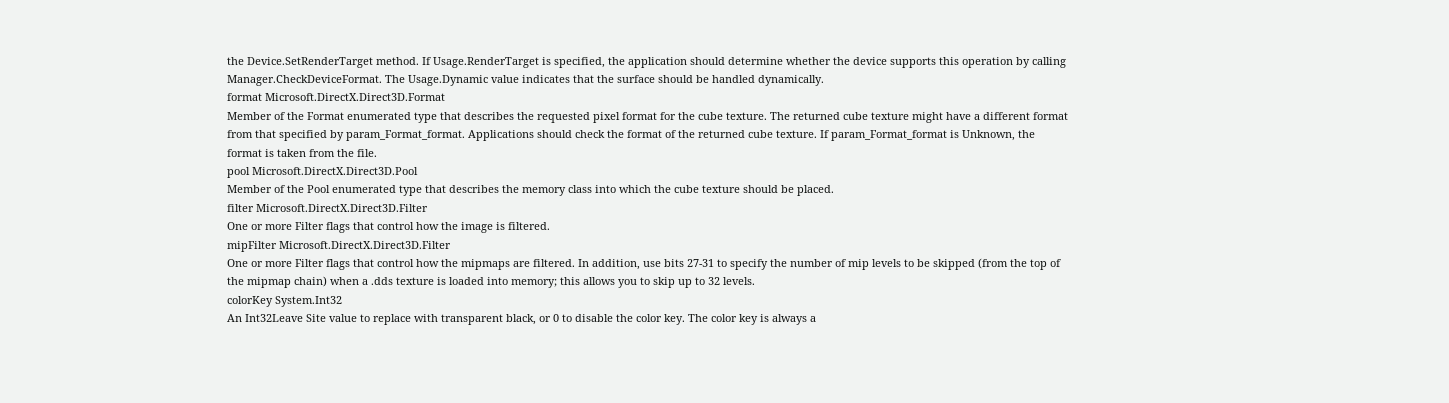the Device.SetRenderTarget method. If Usage.RenderTarget is specified, the application should determine whether the device supports this operation by calling Manager.CheckDeviceFormat. The Usage.Dynamic value indicates that the surface should be handled dynamically.
format Microsoft.DirectX.Direct3D.Format
Member of the Format enumerated type that describes the requested pixel format for the cube texture. The returned cube texture might have a different format from that specified by param_Format_format. Applications should check the format of the returned cube texture. If param_Format_format is Unknown, the format is taken from the file.
pool Microsoft.DirectX.Direct3D.Pool
Member of the Pool enumerated type that describes the memory class into which the cube texture should be placed.
filter Microsoft.DirectX.Direct3D.Filter
One or more Filter flags that control how the image is filtered.
mipFilter Microsoft.DirectX.Direct3D.Filter
One or more Filter flags that control how the mipmaps are filtered. In addition, use bits 27-31 to specify the number of mip levels to be skipped (from the top of the mipmap chain) when a .dds texture is loaded into memory; this allows you to skip up to 32 levels.
colorKey System.Int32
An Int32Leave Site value to replace with transparent black, or 0 to disable the color key. The color key is always a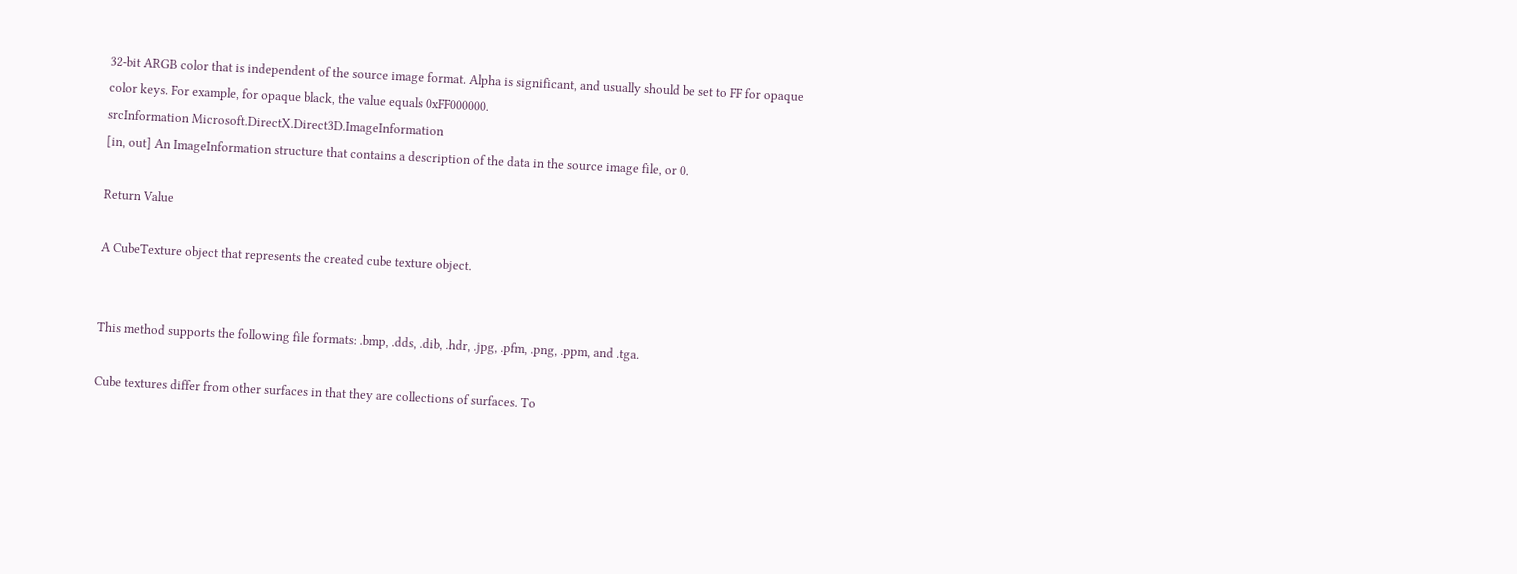32-bit ARGB color that is independent of the source image format. Alpha is significant, and usually should be set to FF for opaque color keys. For example, for opaque black, the value equals 0xFF000000.
srcInformation Microsoft.DirectX.Direct3D.ImageInformation
[in, out] An ImageInformation structure that contains a description of the data in the source image file, or 0.

Return Value

A CubeTexture object that represents the created cube texture object.


This method supports the following file formats: .bmp, .dds, .dib, .hdr, .jpg, .pfm, .png, .ppm, and .tga.

Cube textures differ from other surfaces in that they are collections of surfaces. To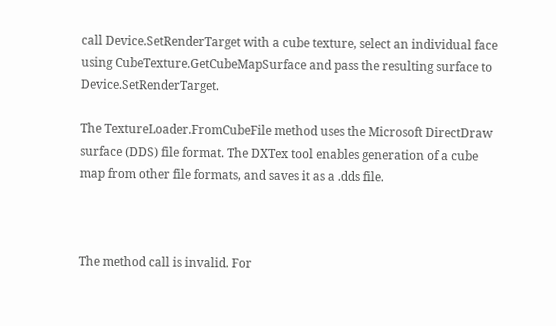call Device.SetRenderTarget with a cube texture, select an individual face using CubeTexture.GetCubeMapSurface and pass the resulting surface to Device.SetRenderTarget.

The TextureLoader.FromCubeFile method uses the Microsoft DirectDraw surface (DDS) file format. The DXTex tool enables generation of a cube map from other file formats, and saves it as a .dds file.



The method call is invalid. For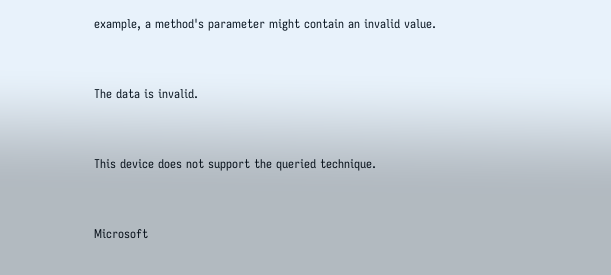example, a method's parameter might contain an invalid value.


The data is invalid.


This device does not support the queried technique.


Microsoft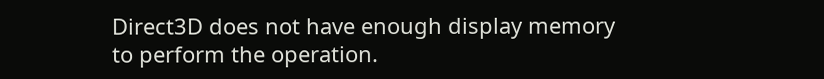Direct3D does not have enough display memory to perform the operation.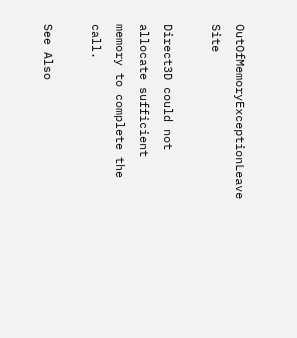OutOfMemoryExceptionLeave Site

Direct3D could not allocate sufficient memory to complete the call.

See Also